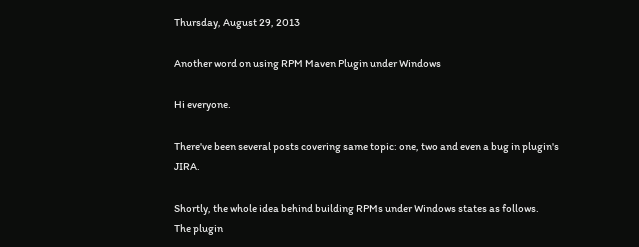Thursday, August 29, 2013

Another word on using RPM Maven Plugin under Windows

Hi everyone.

There've been several posts covering same topic: one, two and even a bug in plugin's JIRA.

Shortly, the whole idea behind building RPMs under Windows states as follows.
The plugin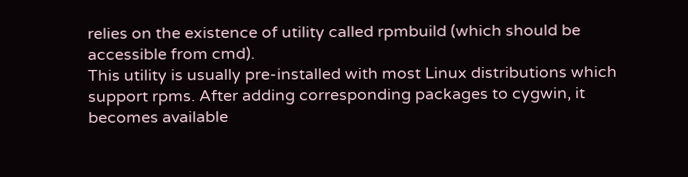relies on the existence of utility called rpmbuild (which should be accessible from cmd).
This utility is usually pre-installed with most Linux distributions which support rpms. After adding corresponding packages to cygwin, it becomes available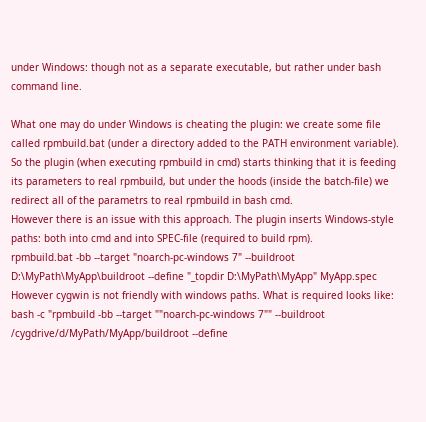under Windows: though not as a separate executable, but rather under bash command line.

What one may do under Windows is cheating the plugin: we create some file called rpmbuild.bat (under a directory added to the PATH environment variable). So the plugin (when executing rpmbuild in cmd) starts thinking that it is feeding its parameters to real rpmbuild, but under the hoods (inside the batch-file) we redirect all of the parametrs to real rpmbuild in bash cmd.
However there is an issue with this approach. The plugin inserts Windows-style paths: both into cmd and into SPEC-file (required to build rpm).
rpmbuild.bat -bb --target "noarch-pc-windows 7" --buildroot D:\MyPath\MyApp\buildroot --define "_topdir D:\MyPath\MyApp" MyApp.spec
However cygwin is not friendly with windows paths. What is required looks like:
bash -c "rpmbuild -bb --target ""noarch-pc-windows 7"" --buildroot /cygdrive/d/MyPath/MyApp/buildroot --define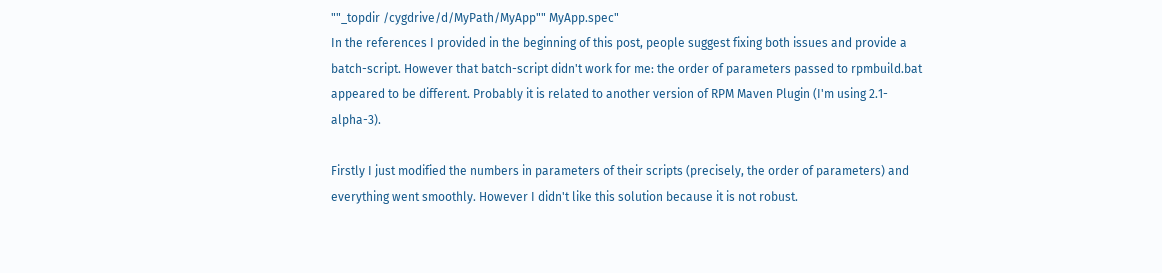""_topdir /cygdrive/d/MyPath/MyApp"" MyApp.spec"
In the references I provided in the beginning of this post, people suggest fixing both issues and provide a batch-script. However that batch-script didn't work for me: the order of parameters passed to rpmbuild.bat appeared to be different. Probably it is related to another version of RPM Maven Plugin (I'm using 2.1-alpha-3).

Firstly I just modified the numbers in parameters of their scripts (precisely, the order of parameters) and everything went smoothly. However I didn't like this solution because it is not robust.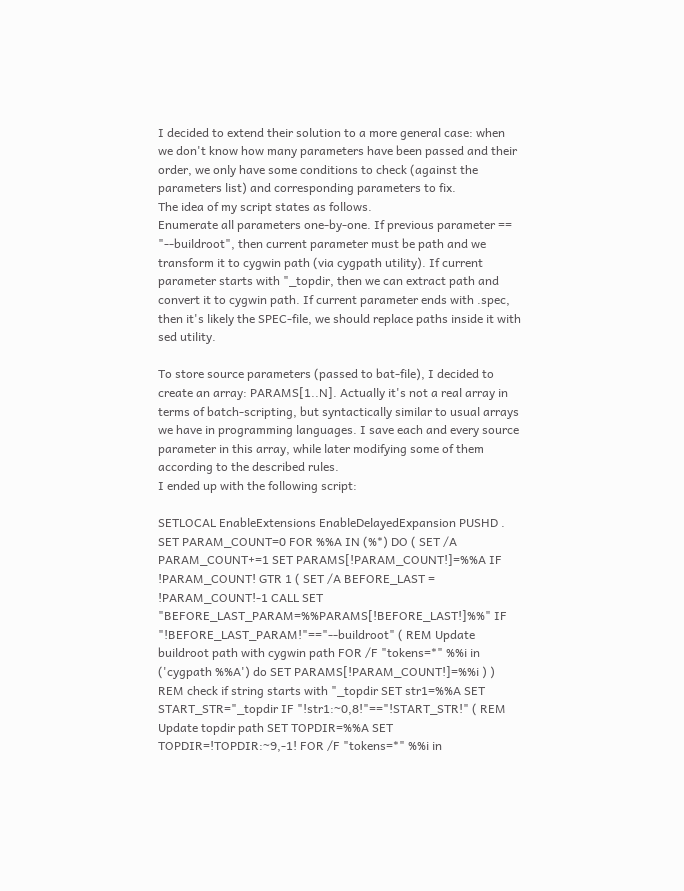I decided to extend their solution to a more general case: when we don't know how many parameters have been passed and their order, we only have some conditions to check (against the parameters list) and corresponding parameters to fix.
The idea of my script states as follows.
Enumerate all parameters one-by-one. If previous parameter == "--buildroot", then current parameter must be path and we transform it to cygwin path (via cygpath utility). If current parameter starts with "_topdir, then we can extract path and convert it to cygwin path. If current parameter ends with .spec, then it's likely the SPEC-file, we should replace paths inside it with sed utility.

To store source parameters (passed to bat-file), I decided to create an array: PARAMS[1..N]. Actually it's not a real array in terms of batch-scripting, but syntactically similar to usual arrays we have in programming languages. I save each and every source parameter in this array, while later modifying some of them according to the described rules.
I ended up with the following script:

SETLOCAL EnableExtensions EnableDelayedExpansion PUSHD . SET PARAM_COUNT=0 FOR %%A IN (%*) DO ( SET /A PARAM_COUNT+=1 SET PARAMS[!PARAM_COUNT!]=%%A IF !PARAM_COUNT! GTR 1 ( SET /A BEFORE_LAST = !PARAM_COUNT!-1 CALL SET "BEFORE_LAST_PARAM=%%PARAMS[!BEFORE_LAST!]%%" IF "!BEFORE_LAST_PARAM!"=="--buildroot" ( REM Update buildroot path with cygwin path FOR /F "tokens=*" %%i in ('cygpath %%A') do SET PARAMS[!PARAM_COUNT!]=%%i ) ) REM check if string starts with "_topdir SET str1=%%A SET START_STR="_topdir IF "!str1:~0,8!"=="!START_STR!" ( REM Update topdir path SET TOPDIR=%%A SET TOPDIR=!TOPDIR:~9,-1! FOR /F "tokens=*" %%i in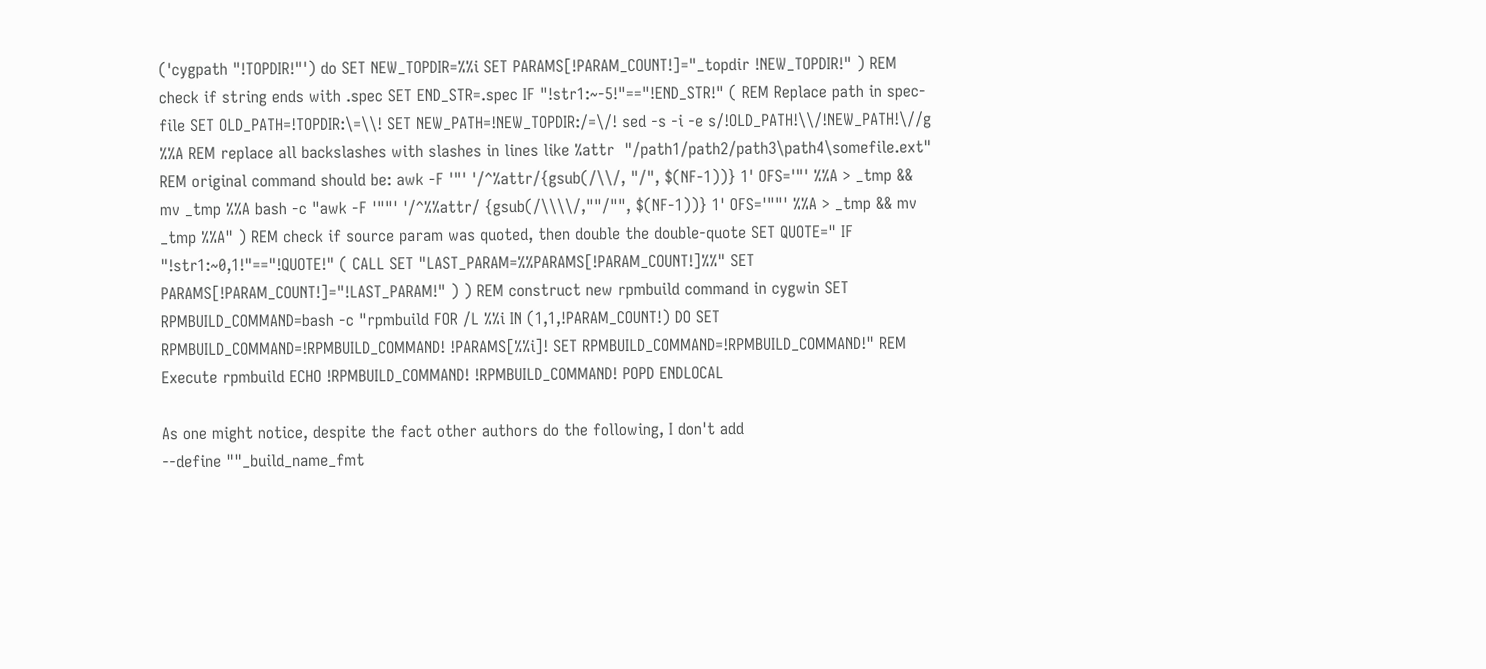('cygpath "!TOPDIR!"') do SET NEW_TOPDIR=%%i SET PARAMS[!PARAM_COUNT!]="_topdir !NEW_TOPDIR!" ) REM check if string ends with .spec SET END_STR=.spec IF "!str1:~-5!"=="!END_STR!" ( REM Replace path in spec-file SET OLD_PATH=!TOPDIR:\=\\! SET NEW_PATH=!NEW_TOPDIR:/=\/! sed -s -i -e s/!OLD_PATH!\\/!NEW_PATH!\//g %%A REM replace all backslashes with slashes in lines like %attr  "/path1/path2/path3\path4\somefile.ext" REM original command should be: awk -F '"' '/^%attr/{gsub(/\\/, "/", $(NF-1))} 1' OFS='"' %%A > _tmp && mv _tmp %%A bash -c "awk -F '""' '/^%%attr/ {gsub(/\\\\/,""/"", $(NF-1))} 1' OFS='""' %%A > _tmp && mv _tmp %%A" ) REM check if source param was quoted, then double the double-quote SET QUOTE=" IF "!str1:~0,1!"=="!QUOTE!" ( CALL SET "LAST_PARAM=%%PARAMS[!PARAM_COUNT!]%%" SET PARAMS[!PARAM_COUNT!]="!LAST_PARAM!" ) ) REM construct new rpmbuild command in cygwin SET RPMBUILD_COMMAND=bash -c "rpmbuild FOR /L %%i IN (1,1,!PARAM_COUNT!) DO SET RPMBUILD_COMMAND=!RPMBUILD_COMMAND! !PARAMS[%%i]! SET RPMBUILD_COMMAND=!RPMBUILD_COMMAND!" REM Execute rpmbuild ECHO !RPMBUILD_COMMAND! !RPMBUILD_COMMAND! POPD ENDLOCAL

As one might notice, despite the fact other authors do the following, I don't add
--define ""_build_name_fmt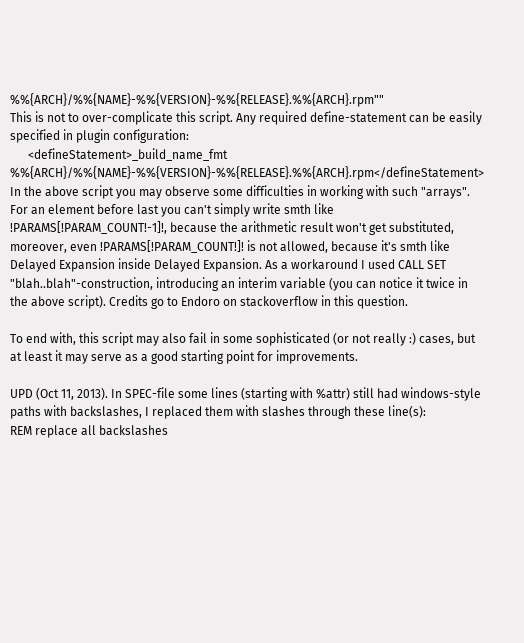%%{ARCH}/%%{NAME}-%%{VERSION}-%%{RELEASE}.%%{ARCH}.rpm""
This is not to over-complicate this script. Any required define-statement can be easily specified in plugin configuration:
      <defineStatement>_build_name_fmt %%{ARCH}/%%{NAME}-%%{VERSION}-%%{RELEASE}.%%{ARCH}.rpm</defineStatement>
In the above script you may observe some difficulties in working with such "arrays". For an element before last you can't simply write smth like !PARAMS[!PARAM_COUNT!-1]!, because the arithmetic result won't get substituted, moreover, even !PARAMS[!PARAM_COUNT!]! is not allowed, because it's smth like Delayed Expansion inside Delayed Expansion. As a workaround I used CALL SET "blah..blah"-construction, introducing an interim variable (you can notice it twice in the above script). Credits go to Endoro on stackoverflow in this question.

To end with, this script may also fail in some sophisticated (or not really :) cases, but at least it may serve as a good starting point for improvements.

UPD (Oct 11, 2013). In SPEC-file some lines (starting with %attr) still had windows-style paths with backslashes, I replaced them with slashes through these line(s):
REM replace all backslashes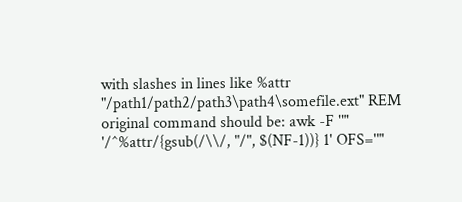with slashes in lines like %attr  "/path1/path2/path3\path4\somefile.ext" REM original command should be: awk -F '"' '/^%attr/{gsub(/\\/, "/", $(NF-1))} 1' OFS='"'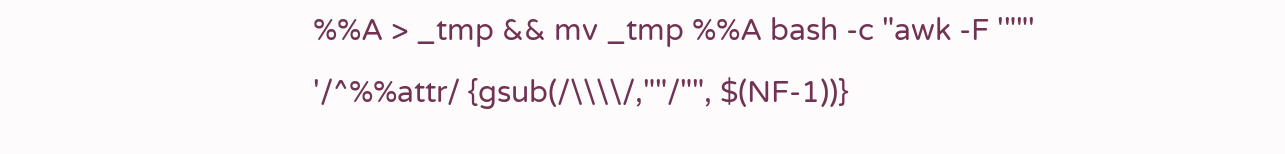%%A > _tmp && mv _tmp %%A bash -c "awk -F '""' '/^%%attr/ {gsub(/\\\\/,""/"", $(NF-1))}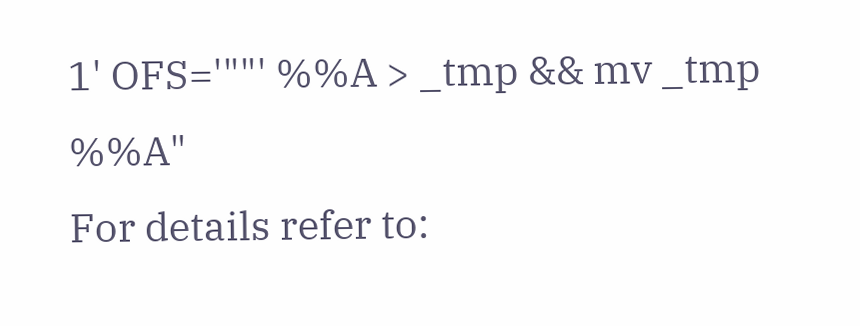1' OFS='""' %%A > _tmp && mv _tmp %%A"
For details refer to: